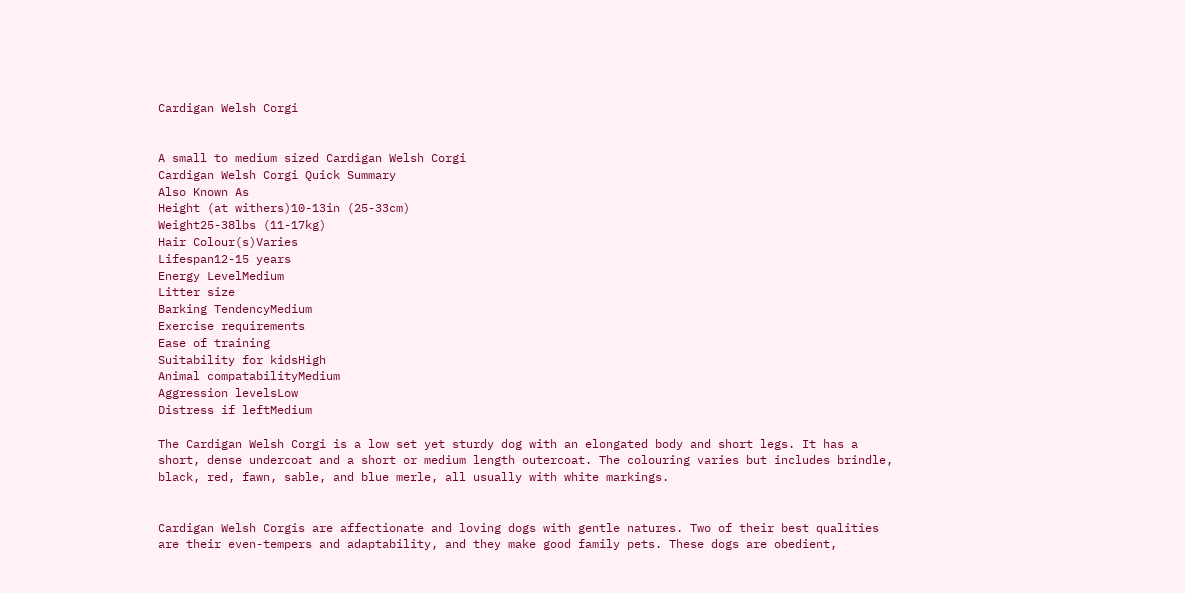Cardigan Welsh Corgi


A small to medium sized Cardigan Welsh Corgi
Cardigan Welsh Corgi Quick Summary
Also Known As
Height (at withers)10-13in (25-33cm)
Weight25-38lbs (11-17kg)
Hair Colour(s)Varies
Lifespan12-15 years
Energy LevelMedium
Litter size
Barking TendencyMedium
Exercise requirements
Ease of training
Suitability for kidsHigh
Animal compatabilityMedium
Aggression levelsLow
Distress if leftMedium

The Cardigan Welsh Corgi is a low set yet sturdy dog with an elongated body and short legs. It has a short, dense undercoat and a short or medium length outercoat. The colouring varies but includes brindle, black, red, fawn, sable, and blue merle, all usually with white markings.


Cardigan Welsh Corgis are affectionate and loving dogs with gentle natures. Two of their best qualities are their even-tempers and adaptability, and they make good family pets. These dogs are obedient,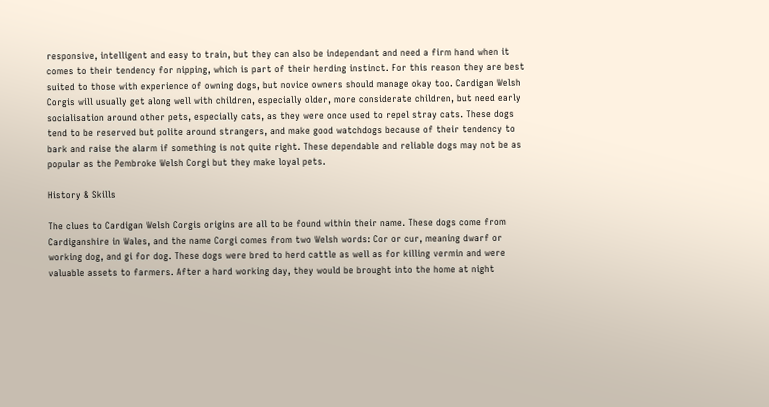responsive, intelligent and easy to train, but they can also be independant and need a firm hand when it comes to their tendency for nipping, which is part of their herding instinct. For this reason they are best suited to those with experience of owning dogs, but novice owners should manage okay too. Cardigan Welsh Corgis will usually get along well with children, especially older, more considerate children, but need early socialisation around other pets, especially cats, as they were once used to repel stray cats. These dogs tend to be reserved but polite around strangers, and make good watchdogs because of their tendency to bark and raise the alarm if something is not quite right. These dependable and reliable dogs may not be as popular as the Pembroke Welsh Corgi but they make loyal pets.

History & Skills

The clues to Cardigan Welsh Corgis origins are all to be found within their name. These dogs come from Cardiganshire in Wales, and the name Corgi comes from two Welsh words: Cor or cur, meaning dwarf or working dog, and gi for dog. These dogs were bred to herd cattle as well as for killing vermin and were valuable assets to farmers. After a hard working day, they would be brought into the home at night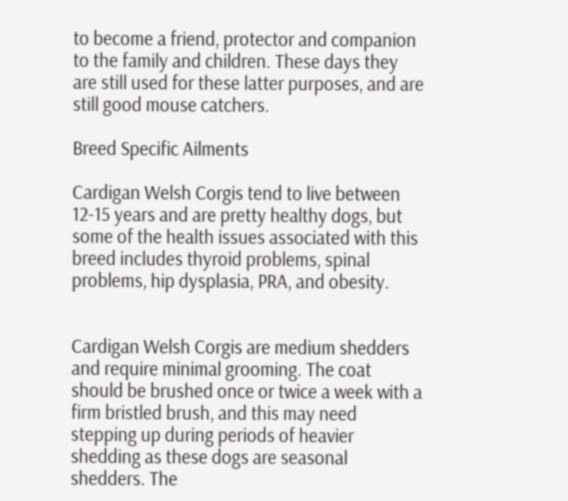to become a friend, protector and companion to the family and children. These days they are still used for these latter purposes, and are still good mouse catchers.

Breed Specific Ailments

Cardigan Welsh Corgis tend to live between 12-15 years and are pretty healthy dogs, but some of the health issues associated with this breed includes thyroid problems, spinal problems, hip dysplasia, PRA, and obesity.


Cardigan Welsh Corgis are medium shedders and require minimal grooming. The coat should be brushed once or twice a week with a firm bristled brush, and this may need stepping up during periods of heavier shedding as these dogs are seasonal shedders. The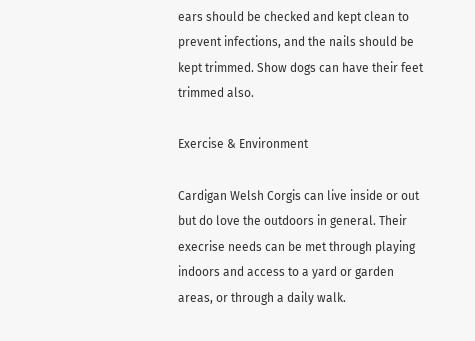ears should be checked and kept clean to prevent infections, and the nails should be kept trimmed. Show dogs can have their feet trimmed also.

Exercise & Environment

Cardigan Welsh Corgis can live inside or out but do love the outdoors in general. Their execrise needs can be met through playing indoors and access to a yard or garden areas, or through a daily walk.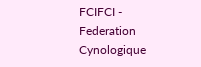FCIFCI - Federation Cynologique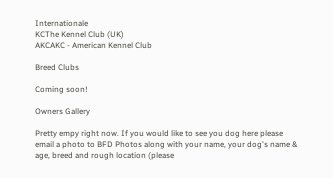Internationale
KCThe Kennel Club (UK)
AKCAKC - American Kennel Club

Breed Clubs

Coming soon!

Owners Gallery

Pretty empy right now. If you would like to see you dog here please email a photo to BFD Photos along with your name, your dog's name & age, breed and rough location (please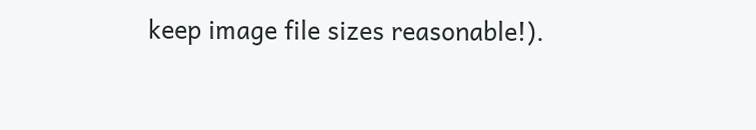keep image file sizes reasonable!).